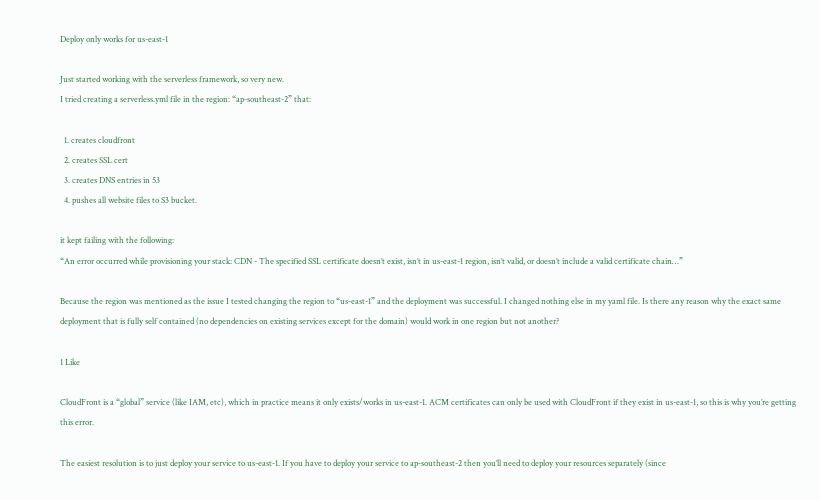Deploy only works for us-east-1

Just started working with the serverless framework, so very new.
I tried creating a serverless.yml file in the region: “ap-southeast-2” that:

  1. creates cloudfront
  2. creates SSL cert
  3. creates DNS entries in 53
  4. pushes all website files to S3 bucket.

it kept failing with the following:
“An error occurred while provisioning your stack: CDN - The specified SSL certificate doesn’t exist, isn’t in us-east-1 region, isn’t valid, or doesn’t include a valid certificate chain…”

Because the region was mentioned as the issue I tested changing the region to “us-east-1” and the deployment was successful. I changed nothing else in my yaml file. Is there any reason why the exact same deployment that is fully self contained (no dependencies on existing services except for the domain) would work in one region but not another?

1 Like

CloudFront is a “global” service (like IAM, etc), which in practice means it only exists/works in us-east-1. ACM certificates can only be used with CloudFront if they exist in us-east-1, so this is why you’re getting this error.

The easiest resolution is to just deploy your service to us-east-1. If you have to deploy your service to ap-southeast-2 then you’ll need to deploy your resources separately (since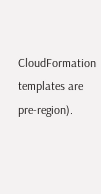CloudFormation templates are pre-region).